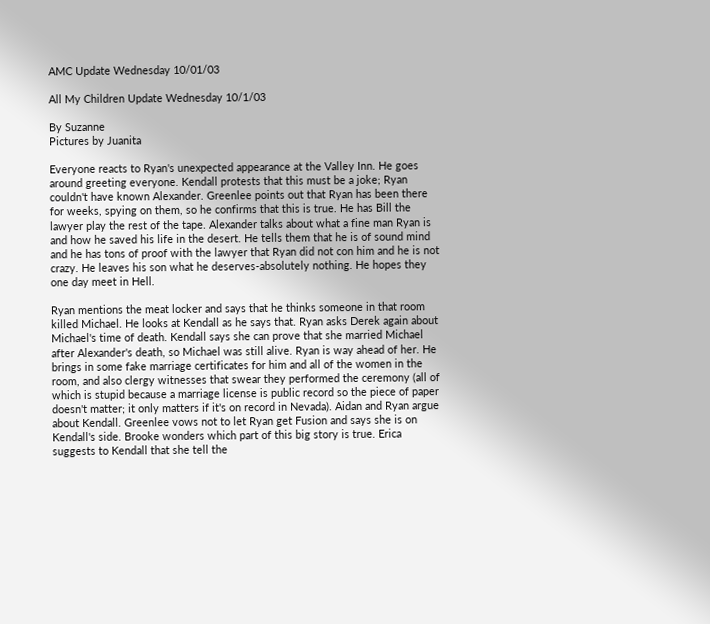AMC Update Wednesday 10/01/03

All My Children Update Wednesday 10/1/03

By Suzanne
Pictures by Juanita

Everyone reacts to Ryan's unexpected appearance at the Valley Inn. He goes around greeting everyone. Kendall protests that this must be a joke; Ryan couldn't have known Alexander. Greenlee points out that Ryan has been there for weeks, spying on them, so he confirms that this is true. He has Bill the lawyer play the rest of the tape. Alexander talks about what a fine man Ryan is and how he saved his life in the desert. He tells them that he is of sound mind and he has tons of proof with the lawyer that Ryan did not con him and he is not crazy. He leaves his son what he deserves-absolutely nothing. He hopes they one day meet in Hell.

Ryan mentions the meat locker and says that he thinks someone in that room killed Michael. He looks at Kendall as he says that. Ryan asks Derek again about Michael's time of death. Kendall says she can prove that she married Michael after Alexander's death, so Michael was still alive. Ryan is way ahead of her. He brings in some fake marriage certificates for him and all of the women in the room, and also clergy witnesses that swear they performed the ceremony (all of which is stupid because a marriage license is public record so the piece of paper doesn't matter; it only matters if it's on record in Nevada). Aidan and Ryan argue about Kendall. Greenlee vows not to let Ryan get Fusion and says she is on Kendall's side. Brooke wonders which part of this big story is true. Erica suggests to Kendall that she tell the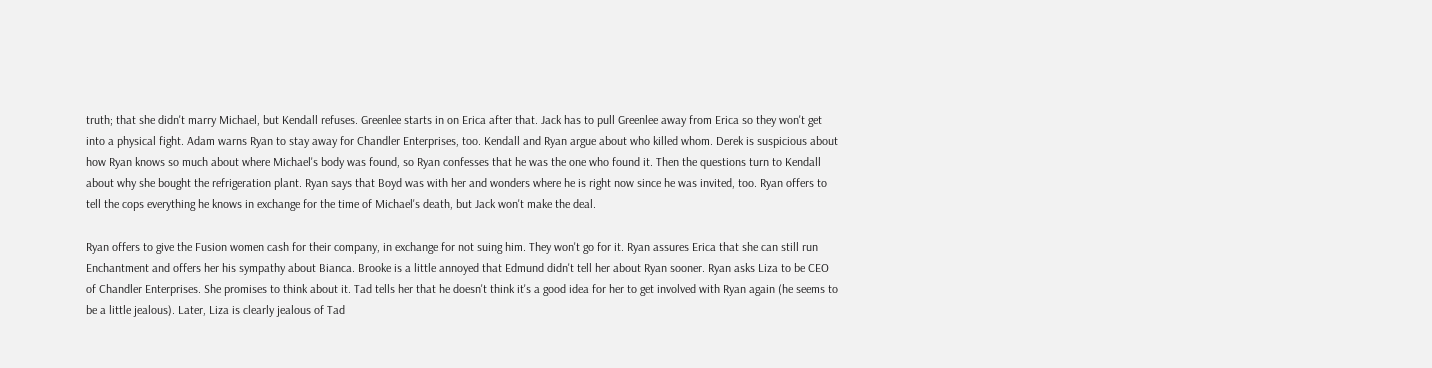truth; that she didn't marry Michael, but Kendall refuses. Greenlee starts in on Erica after that. Jack has to pull Greenlee away from Erica so they won't get into a physical fight. Adam warns Ryan to stay away for Chandler Enterprises, too. Kendall and Ryan argue about who killed whom. Derek is suspicious about how Ryan knows so much about where Michael's body was found, so Ryan confesses that he was the one who found it. Then the questions turn to Kendall about why she bought the refrigeration plant. Ryan says that Boyd was with her and wonders where he is right now since he was invited, too. Ryan offers to tell the cops everything he knows in exchange for the time of Michael's death, but Jack won't make the deal.

Ryan offers to give the Fusion women cash for their company, in exchange for not suing him. They won't go for it. Ryan assures Erica that she can still run Enchantment and offers her his sympathy about Bianca. Brooke is a little annoyed that Edmund didn't tell her about Ryan sooner. Ryan asks Liza to be CEO of Chandler Enterprises. She promises to think about it. Tad tells her that he doesn't think it's a good idea for her to get involved with Ryan again (he seems to be a little jealous). Later, Liza is clearly jealous of Tad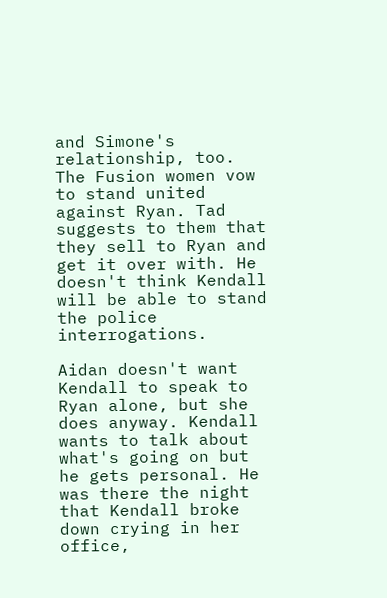and Simone's relationship, too. The Fusion women vow to stand united against Ryan. Tad suggests to them that they sell to Ryan and get it over with. He doesn't think Kendall will be able to stand the police interrogations.

Aidan doesn't want Kendall to speak to Ryan alone, but she does anyway. Kendall wants to talk about what's going on but he gets personal. He was there the night that Kendall broke down crying in her office,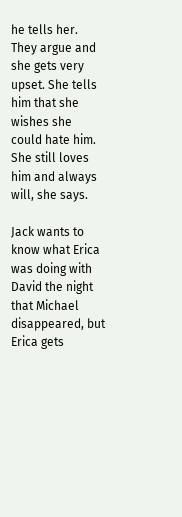he tells her. They argue and she gets very upset. She tells him that she wishes she could hate him. She still loves him and always will, she says.

Jack wants to know what Erica was doing with David the night that Michael disappeared, but Erica gets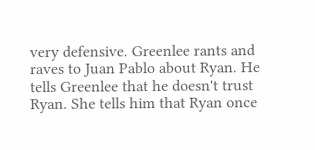very defensive. Greenlee rants and raves to Juan Pablo about Ryan. He tells Greenlee that he doesn't trust Ryan. She tells him that Ryan once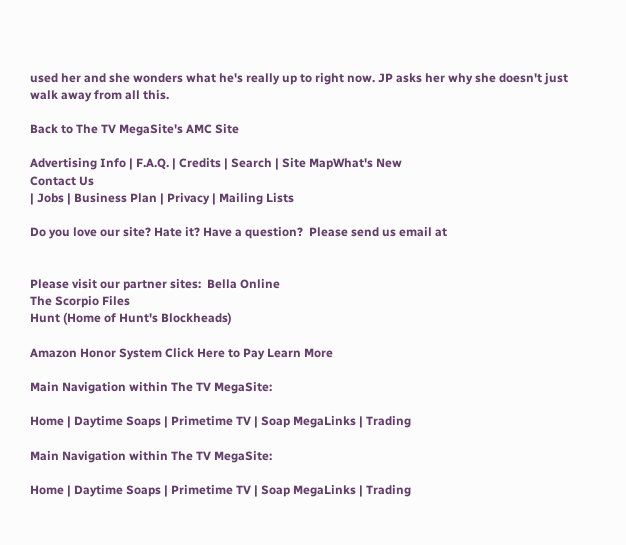used her and she wonders what he's really up to right now. JP asks her why she doesn't just walk away from all this.

Back to The TV MegaSite's AMC Site

Advertising Info | F.A.Q. | Credits | Search | Site MapWhat's New
Contact Us
| Jobs | Business Plan | Privacy | Mailing Lists

Do you love our site? Hate it? Have a question?  Please send us email at


Please visit our partner sites:  Bella Online
The Scorpio Files
Hunt (Home of Hunt's Blockheads)

Amazon Honor System Click Here to Pay Learn More

Main Navigation within The TV MegaSite:

Home | Daytime Soaps | Primetime TV | Soap MegaLinks | Trading

Main Navigation within The TV MegaSite:

Home | Daytime Soaps | Primetime TV | Soap MegaLinks | Trading